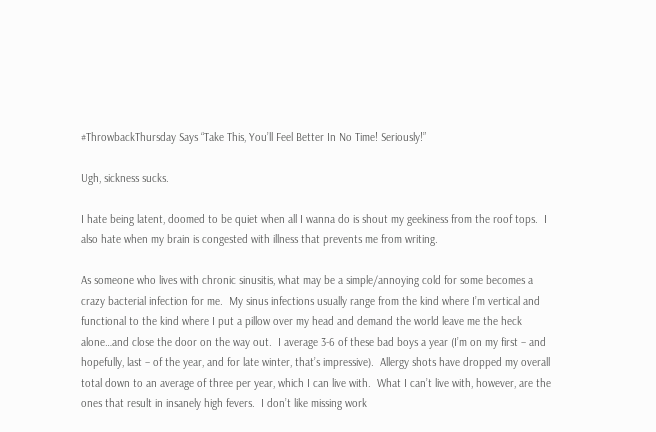#ThrowbackThursday Says “Take This, You’ll Feel Better In No Time! Seriously!”

Ugh, sickness sucks.

I hate being latent, doomed to be quiet when all I wanna do is shout my geekiness from the roof tops.  I also hate when my brain is congested with illness that prevents me from writing.

As someone who lives with chronic sinusitis, what may be a simple/annoying cold for some becomes a crazy bacterial infection for me.  My sinus infections usually range from the kind where I’m vertical and functional to the kind where I put a pillow over my head and demand the world leave me the heck alone…and close the door on the way out.  I average 3-6 of these bad boys a year (I’m on my first – and hopefully, last – of the year, and for late winter, that’s impressive).  Allergy shots have dropped my overall total down to an average of three per year, which I can live with.  What I can’t live with, however, are the ones that result in insanely high fevers.  I don’t like missing work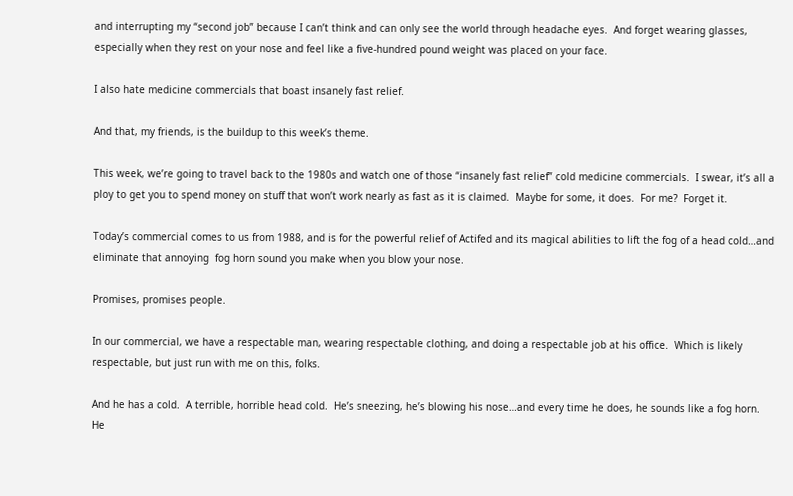and interrupting my “second job” because I can’t think and can only see the world through headache eyes.  And forget wearing glasses, especially when they rest on your nose and feel like a five-hundred pound weight was placed on your face.

I also hate medicine commercials that boast insanely fast relief.

And that, my friends, is the buildup to this week’s theme.

This week, we’re going to travel back to the 1980s and watch one of those “insanely fast relief” cold medicine commercials.  I swear, it’s all a ploy to get you to spend money on stuff that won’t work nearly as fast as it is claimed.  Maybe for some, it does.  For me?  Forget it.

Today’s commercial comes to us from 1988, and is for the powerful relief of Actifed and its magical abilities to lift the fog of a head cold…and eliminate that annoying  fog horn sound you make when you blow your nose.

Promises, promises people.

In our commercial, we have a respectable man, wearing respectable clothing, and doing a respectable job at his office.  Which is likely respectable, but just run with me on this, folks.

And he has a cold.  A terrible, horrible head cold.  He’s sneezing, he’s blowing his nose…and every time he does, he sounds like a fog horn.  He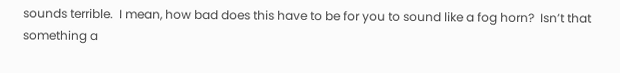sounds terrible.  I mean, how bad does this have to be for you to sound like a fog horn?  Isn’t that something a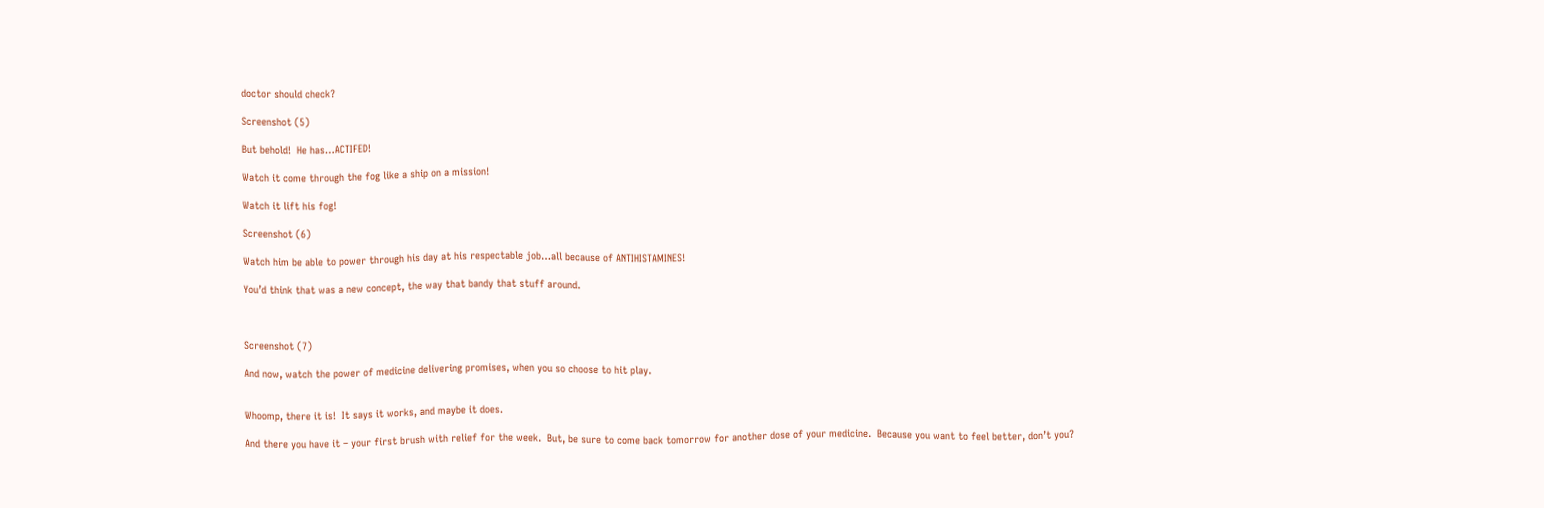doctor should check?

Screenshot (5)

But behold!  He has…ACTIFED!

Watch it come through the fog like a ship on a mission!

Watch it lift his fog!

Screenshot (6)

Watch him be able to power through his day at his respectable job…all because of ANTIHISTAMINES!

You’d think that was a new concept, the way that bandy that stuff around.



Screenshot (7)

And now, watch the power of medicine delivering promises, when you so choose to hit play.


Whoomp, there it is!  It says it works, and maybe it does.

And there you have it – your first brush with relief for the week.  But, be sure to come back tomorrow for another dose of your medicine.  Because you want to feel better, don’t you?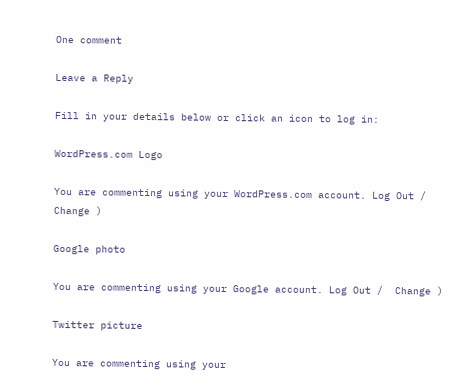One comment

Leave a Reply

Fill in your details below or click an icon to log in:

WordPress.com Logo

You are commenting using your WordPress.com account. Log Out /  Change )

Google photo

You are commenting using your Google account. Log Out /  Change )

Twitter picture

You are commenting using your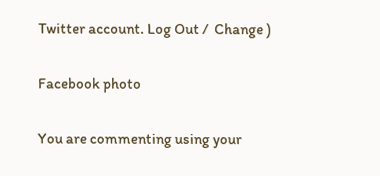Twitter account. Log Out /  Change )

Facebook photo

You are commenting using your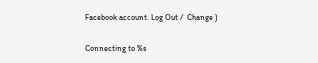Facebook account. Log Out /  Change )

Connecting to %s